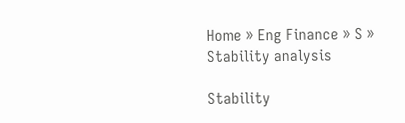Home » Eng Finance » S » Stability analysis

Stability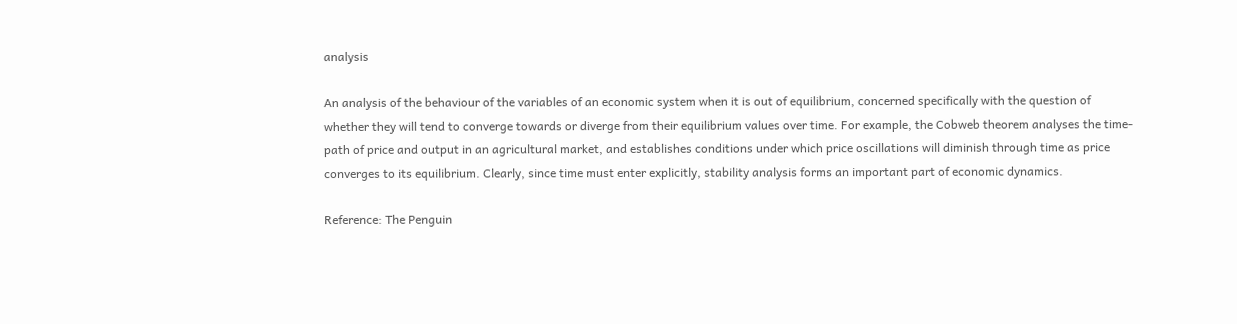analysis

An analysis of the behaviour of the variables of an economic system when it is out of equilibrium, concerned specifically with the question of whether they will tend to converge towards or diverge from their equilibrium values over time. For example, the Cobweb theorem analyses the time-path of price and output in an agricultural market, and establishes conditions under which price oscillations will diminish through time as price converges to its equilibrium. Clearly, since time must enter explicitly, stability analysis forms an important part of economic dynamics.

Reference: The Penguin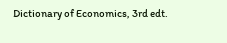Dictionary of Economics, 3rd edt.